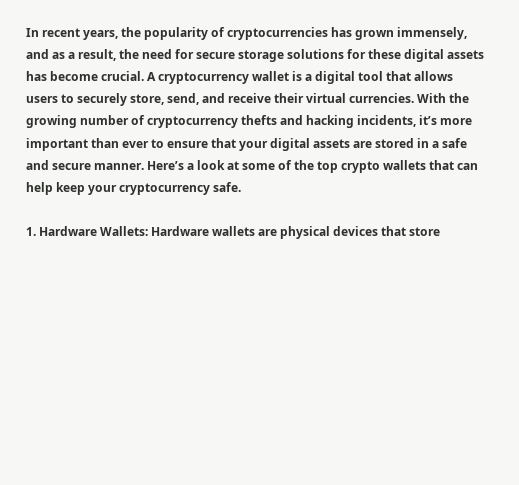In recent years, the popularity of cryptocurrencies has grown immensely, and as a result, the need for secure storage solutions for these digital assets has become crucial. A cryptocurrency wallet is a digital tool that allows users to securely store, send, and receive their virtual currencies. With the growing number of cryptocurrency thefts and hacking incidents, it’s more important than ever to ensure that your digital assets are stored in a safe and secure manner. Here’s a look at some of the top crypto wallets that can help keep your cryptocurrency safe.

1. Hardware Wallets: Hardware wallets are physical devices that store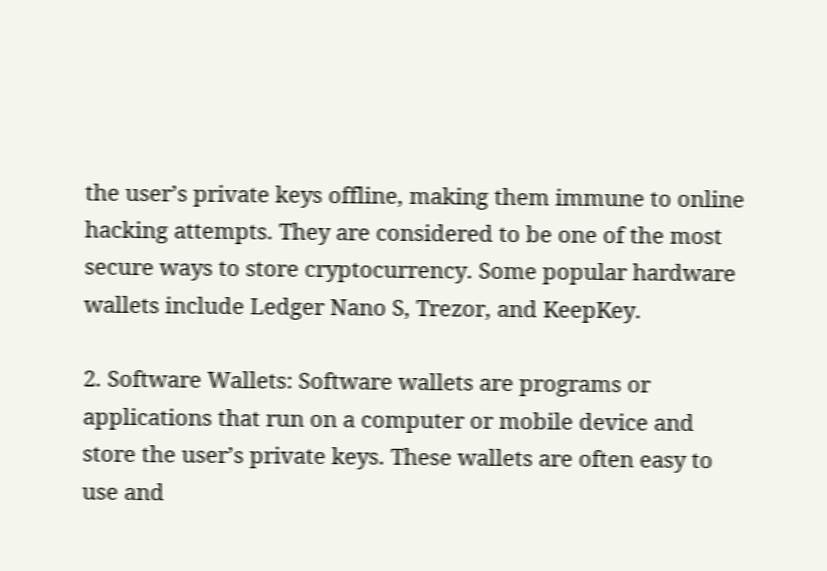the user’s private keys offline, making them immune to online hacking attempts. They are considered to be one of the most secure ways to store cryptocurrency. Some popular hardware wallets include Ledger Nano S, Trezor, and KeepKey.

2. Software Wallets: Software wallets are programs or applications that run on a computer or mobile device and store the user’s private keys. These wallets are often easy to use and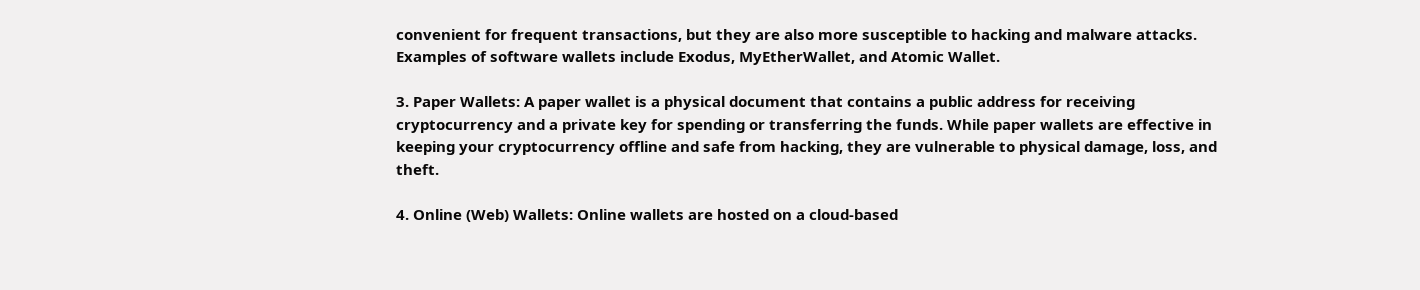convenient for frequent transactions, but they are also more susceptible to hacking and malware attacks. Examples of software wallets include Exodus, MyEtherWallet, and Atomic Wallet.

3. Paper Wallets: A paper wallet is a physical document that contains a public address for receiving cryptocurrency and a private key for spending or transferring the funds. While paper wallets are effective in keeping your cryptocurrency offline and safe from hacking, they are vulnerable to physical damage, loss, and theft.

4. Online (Web) Wallets: Online wallets are hosted on a cloud-based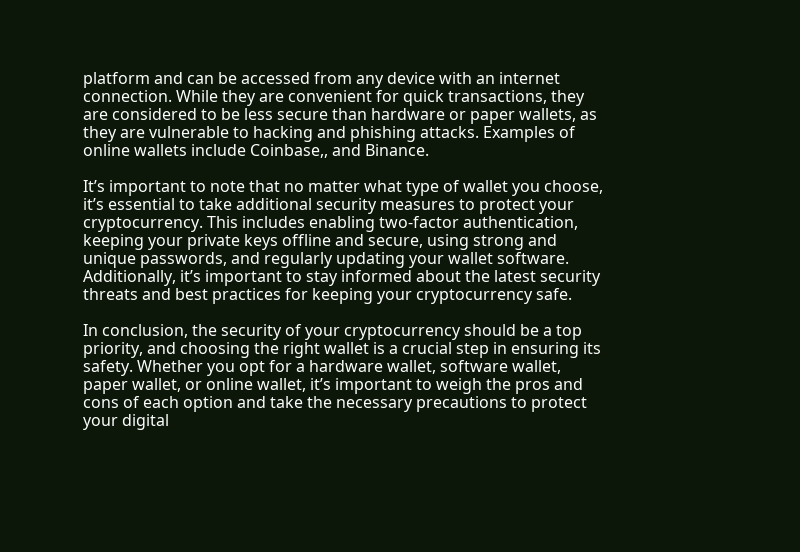platform and can be accessed from any device with an internet connection. While they are convenient for quick transactions, they are considered to be less secure than hardware or paper wallets, as they are vulnerable to hacking and phishing attacks. Examples of online wallets include Coinbase,, and Binance.

It’s important to note that no matter what type of wallet you choose, it’s essential to take additional security measures to protect your cryptocurrency. This includes enabling two-factor authentication, keeping your private keys offline and secure, using strong and unique passwords, and regularly updating your wallet software. Additionally, it’s important to stay informed about the latest security threats and best practices for keeping your cryptocurrency safe.

In conclusion, the security of your cryptocurrency should be a top priority, and choosing the right wallet is a crucial step in ensuring its safety. Whether you opt for a hardware wallet, software wallet, paper wallet, or online wallet, it’s important to weigh the pros and cons of each option and take the necessary precautions to protect your digital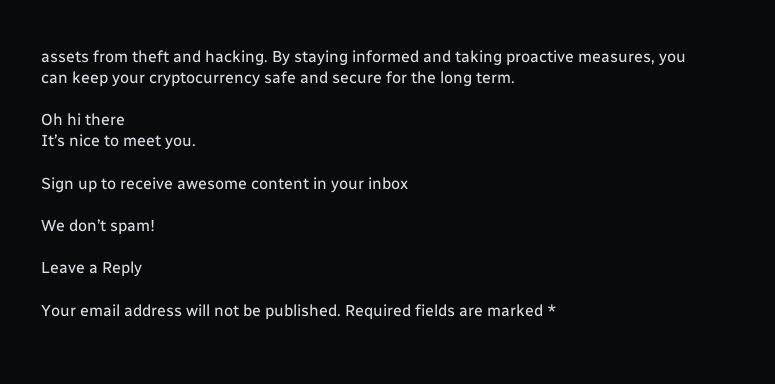assets from theft and hacking. By staying informed and taking proactive measures, you can keep your cryptocurrency safe and secure for the long term.

Oh hi there
It’s nice to meet you.

Sign up to receive awesome content in your inbox

We don’t spam!

Leave a Reply

Your email address will not be published. Required fields are marked *